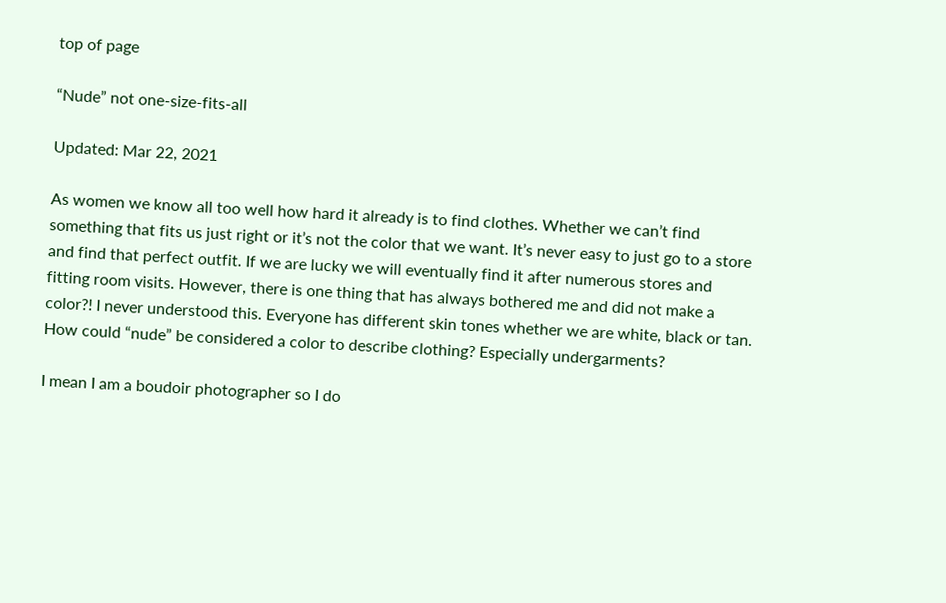top of page

“Nude” not one-size-fits-all

Updated: Mar 22, 2021

As women we know all too well how hard it already is to find clothes. Whether we can’t find something that fits us just right or it’s not the color that we want. It’s never easy to just go to a store and find that perfect outfit. If we are lucky we will eventually find it after numerous stores and fitting room visits. However, there is one thing that has always bothered me and did not make a color?! I never understood this. Everyone has different skin tones whether we are white, black or tan. How could “nude” be considered a color to describe clothing? Especially undergarments?

I mean I am a boudoir photographer so I do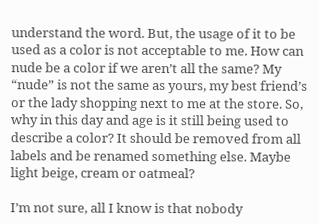understand the word. But, the usage of it to be used as a color is not acceptable to me. How can nude be a color if we aren’t all the same? My “nude” is not the same as yours, my best friend’s or the lady shopping next to me at the store. So, why in this day and age is it still being used to describe a color? It should be removed from all labels and be renamed something else. Maybe light beige, cream or oatmeal?

I’m not sure, all I know is that nobody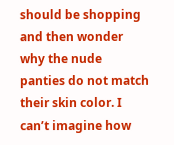should be shopping and then wonder why the nude panties do not match their skin color. I can’t imagine how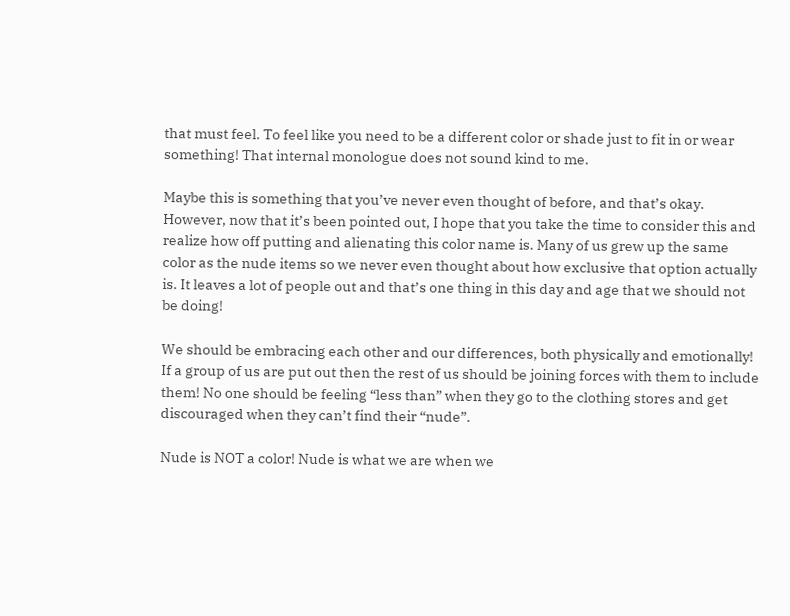that must feel. To feel like you need to be a different color or shade just to fit in or wear something! That internal monologue does not sound kind to me.

Maybe this is something that you’ve never even thought of before, and that’s okay. However, now that it’s been pointed out, I hope that you take the time to consider this and realize how off putting and alienating this color name is. Many of us grew up the same color as the nude items so we never even thought about how exclusive that option actually is. It leaves a lot of people out and that’s one thing in this day and age that we should not be doing!

We should be embracing each other and our differences, both physically and emotionally! If a group of us are put out then the rest of us should be joining forces with them to include them! No one should be feeling “less than” when they go to the clothing stores and get discouraged when they can’t find their “nude”.

Nude is NOT a color! Nude is what we are when we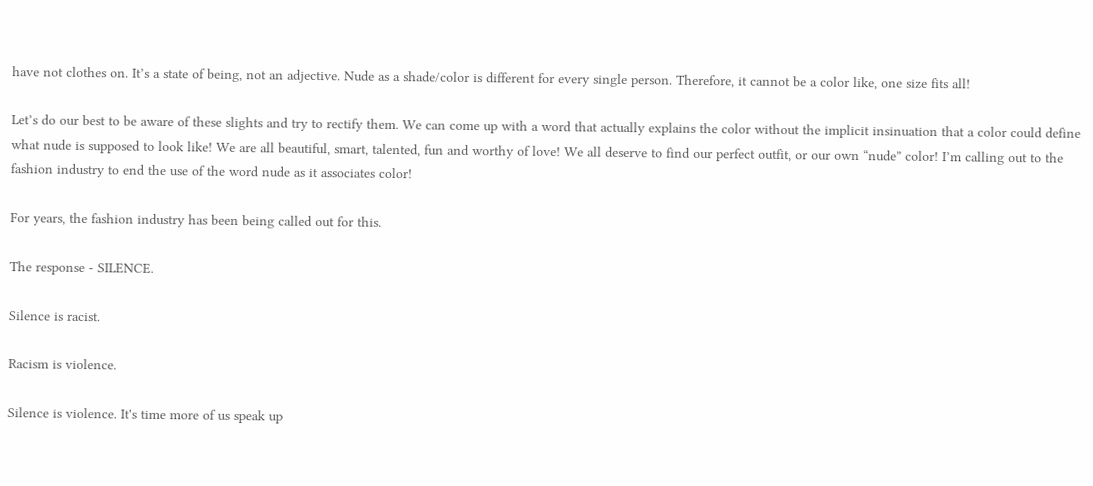have not clothes on. It’s a state of being, not an adjective. Nude as a shade/color is different for every single person. Therefore, it cannot be a color like, one size fits all!

Let’s do our best to be aware of these slights and try to rectify them. We can come up with a word that actually explains the color without the implicit insinuation that a color could define what nude is supposed to look like! We are all beautiful, smart, talented, fun and worthy of love! We all deserve to find our perfect outfit, or our own “nude” color! I’m calling out to the fashion industry to end the use of the word nude as it associates color!

For years, the fashion industry has been being called out for this.

The response - SILENCE.

Silence is racist.

Racism is violence.

Silence is violence. It's time more of us speak up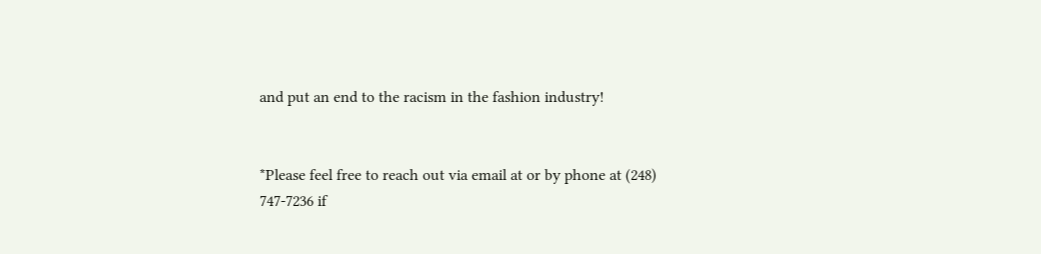and put an end to the racism in the fashion industry!


*Please feel free to reach out via email at or by phone at (248) 747-7236 if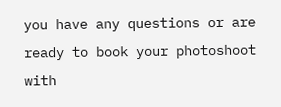you have any questions or are ready to book your photoshoot with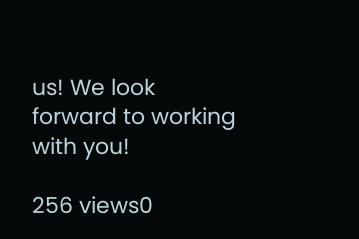us! We look forward to working with you!

256 views0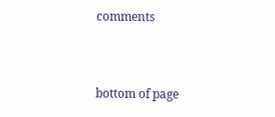comments


bottom of page